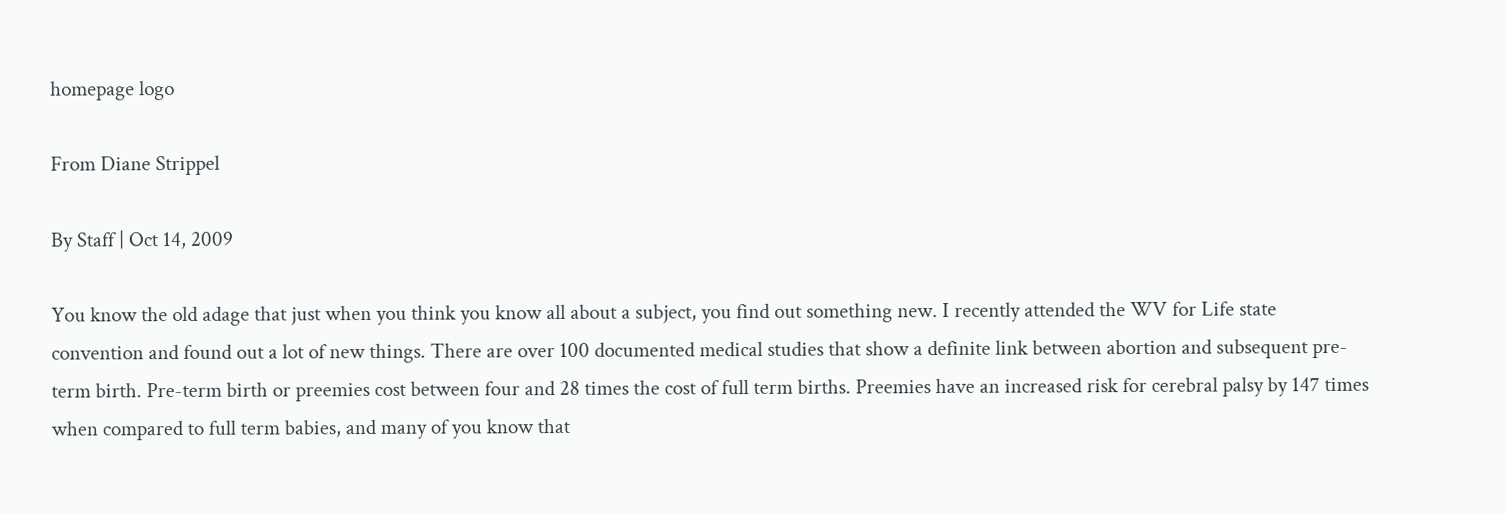homepage logo

From Diane Strippel

By Staff | Oct 14, 2009

You know the old adage that just when you think you know all about a subject, you find out something new. I recently attended the WV for Life state convention and found out a lot of new things. There are over 100 documented medical studies that show a definite link between abortion and subsequent pre-term birth. Pre-term birth or preemies cost between four and 28 times the cost of full term births. Preemies have an increased risk for cerebral palsy by 147 times when compared to full term babies, and many of you know that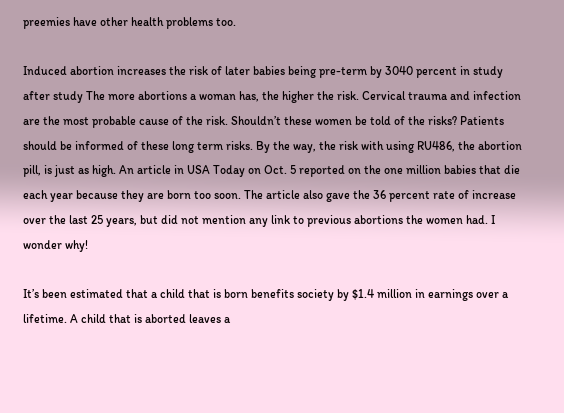preemies have other health problems too.

Induced abortion increases the risk of later babies being pre-term by 3040 percent in study after study The more abortions a woman has, the higher the risk. Cervical trauma and infection are the most probable cause of the risk. Shouldn’t these women be told of the risks? Patients should be informed of these long term risks. By the way, the risk with using RU486, the abortion pill, is just as high. An article in USA Today on Oct. 5 reported on the one million babies that die each year because they are born too soon. The article also gave the 36 percent rate of increase over the last 25 years, but did not mention any link to previous abortions the women had. I wonder why!

It’s been estimated that a child that is born benefits society by $1.4 million in earnings over a lifetime. A child that is aborted leaves a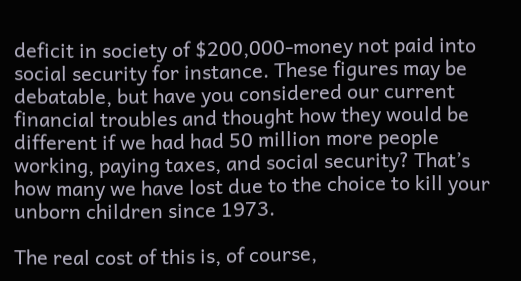deficit in society of $200,000-money not paid into social security for instance. These figures may be debatable, but have you considered our current financial troubles and thought how they would be different if we had had 50 million more people working, paying taxes, and social security? That’s how many we have lost due to the choice to kill your unborn children since 1973.

The real cost of this is, of course,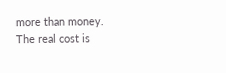more than money. The real cost is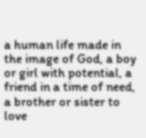a human life made in the image of God, a boy or girl with potential, a friend in a time of need, a brother or sister to love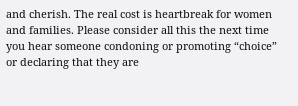and cherish. The real cost is heartbreak for women and families. Please consider all this the next time you hear someone condoning or promoting “choice” or declaring that they are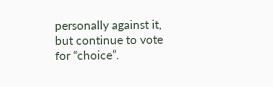personally against it, but continue to vote for “choice”.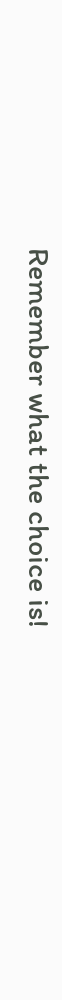Remember what the choice is!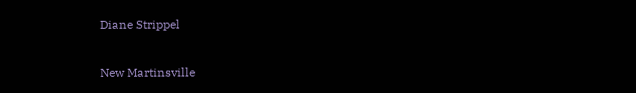Diane Strippel

New Martinsville